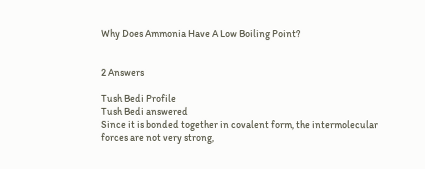Why Does Ammonia Have A Low Boiling Point?


2 Answers

Tush Bedi Profile
Tush Bedi answered
Since it is bonded together in covalent form, the intermolecular forces are not very strong,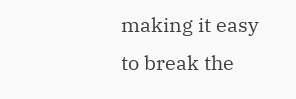making it easy to break the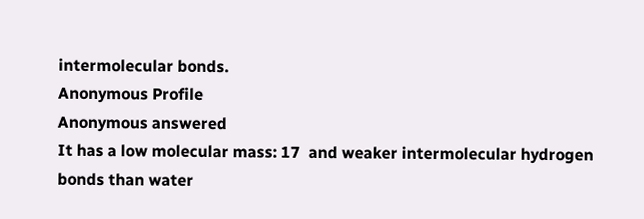intermolecular bonds.
Anonymous Profile
Anonymous answered
It has a low molecular mass: 17  and weaker intermolecular hydrogen bonds than water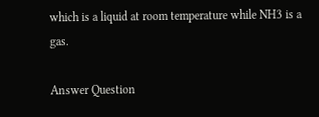which is a liquid at room temperature while NH3 is a gas.

Answer Question